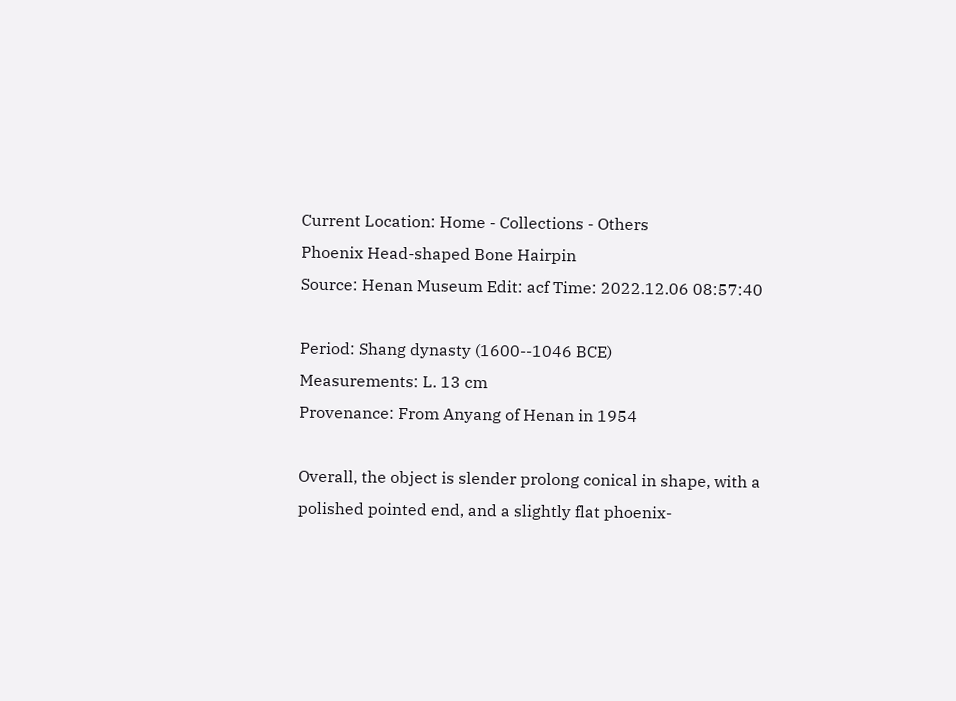Current Location: Home - Collections - Others
Phoenix Head-shaped Bone Hairpin
Source: Henan Museum Edit: acf Time: 2022.12.06 08:57:40

Period: Shang dynasty (1600--1046 BCE)
Measurements: L. 13 cm
Provenance: From Anyang of Henan in 1954

Overall, the object is slender prolong conical in shape, with a polished pointed end, and a slightly flat phoenix-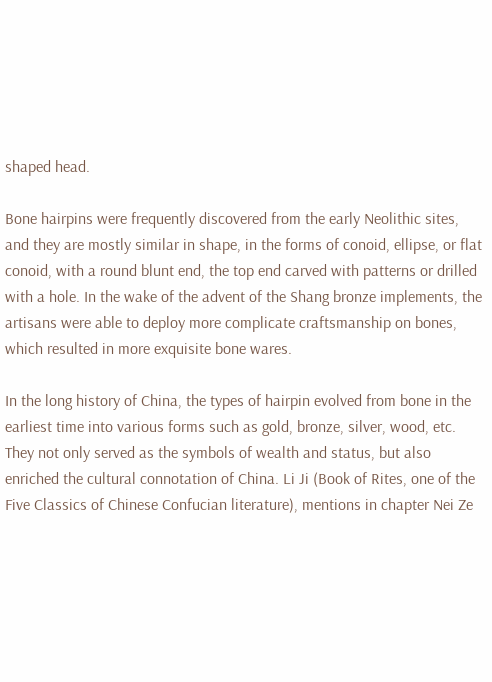shaped head.

Bone hairpins were frequently discovered from the early Neolithic sites, and they are mostly similar in shape, in the forms of conoid, ellipse, or flat conoid, with a round blunt end, the top end carved with patterns or drilled with a hole. In the wake of the advent of the Shang bronze implements, the artisans were able to deploy more complicate craftsmanship on bones, which resulted in more exquisite bone wares.

In the long history of China, the types of hairpin evolved from bone in the earliest time into various forms such as gold, bronze, silver, wood, etc. They not only served as the symbols of wealth and status, but also enriched the cultural connotation of China. Li Ji (Book of Rites, one of the Five Classics of Chinese Confucian literature), mentions in chapter Nei Ze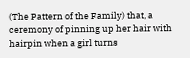(The Pattern of the Family) that, a ceremony of pinning up her hair with hairpin when a girl turns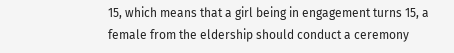15, which means that a girl being in engagement turns 15, a female from the eldership should conduct a ceremony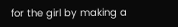for the girl by making a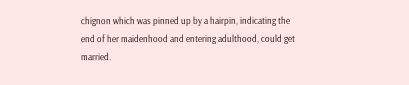chignon which was pinned up by a hairpin, indicating the end of her maidenhood and entering adulthood, could get married.